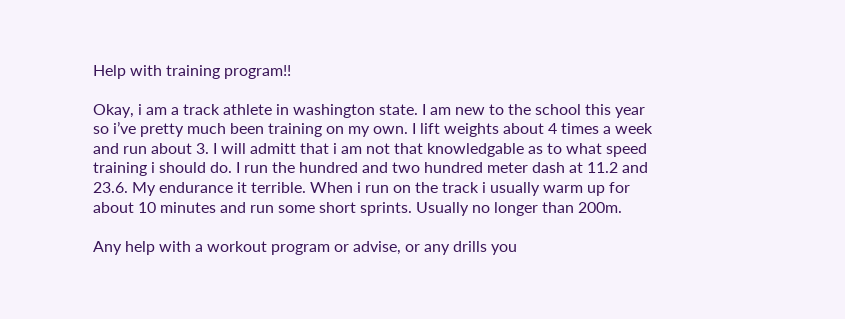Help with training program!!

Okay, i am a track athlete in washington state. I am new to the school this year so i’ve pretty much been training on my own. I lift weights about 4 times a week and run about 3. I will admitt that i am not that knowledgable as to what speed training i should do. I run the hundred and two hundred meter dash at 11.2 and 23.6. My endurance it terrible. When i run on the track i usually warm up for about 10 minutes and run some short sprints. Usually no longer than 200m.

Any help with a workout program or advise, or any drills you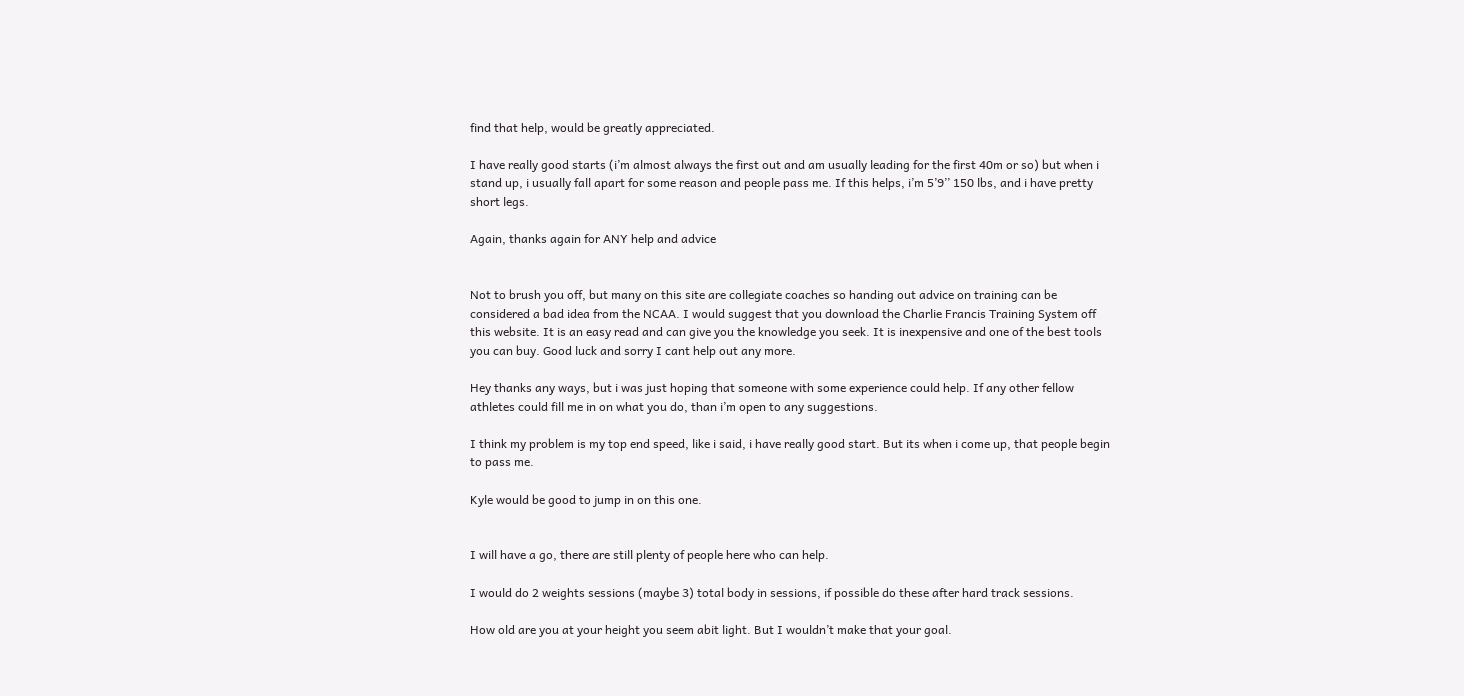find that help, would be greatly appreciated.

I have really good starts (i’m almost always the first out and am usually leading for the first 40m or so) but when i stand up, i usually fall apart for some reason and people pass me. If this helps, i’m 5’9’’ 150 lbs, and i have pretty short legs.

Again, thanks again for ANY help and advice


Not to brush you off, but many on this site are collegiate coaches so handing out advice on training can be considered a bad idea from the NCAA. I would suggest that you download the Charlie Francis Training System off this website. It is an easy read and can give you the knowledge you seek. It is inexpensive and one of the best tools you can buy. Good luck and sorry I cant help out any more.

Hey thanks any ways, but i was just hoping that someone with some experience could help. If any other fellow athletes could fill me in on what you do, than i’m open to any suggestions.

I think my problem is my top end speed, like i said, i have really good start. But its when i come up, that people begin to pass me.

Kyle would be good to jump in on this one.


I will have a go, there are still plenty of people here who can help.

I would do 2 weights sessions (maybe 3) total body in sessions, if possible do these after hard track sessions.

How old are you at your height you seem abit light. But I wouldn’t make that your goal.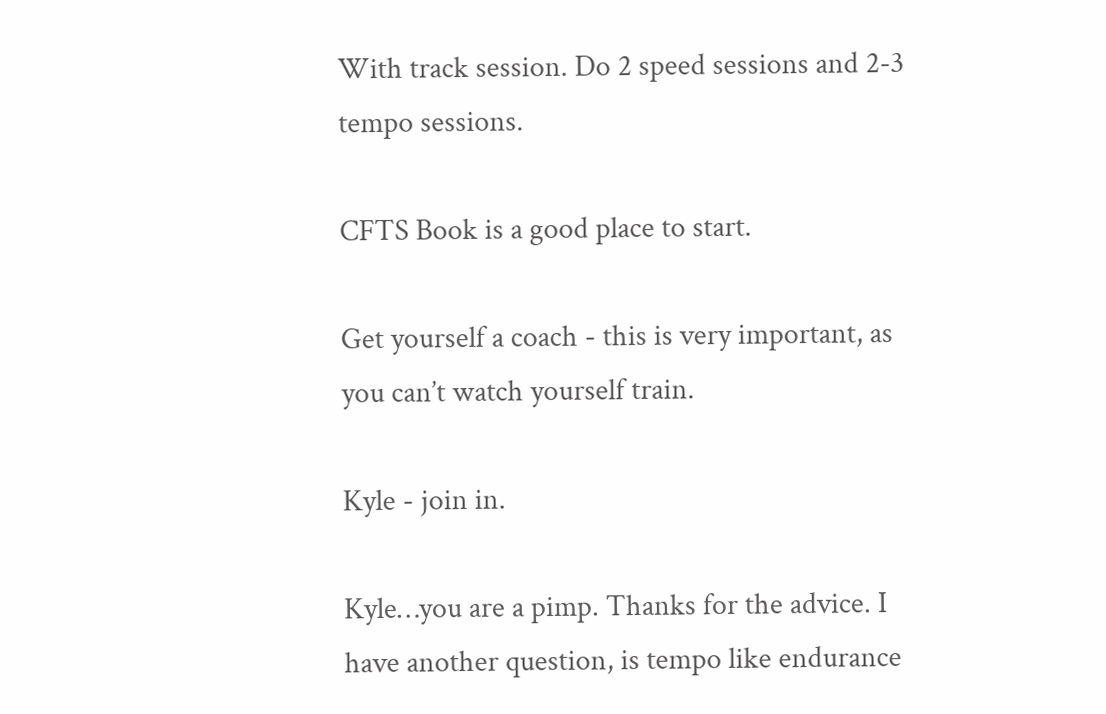With track session. Do 2 speed sessions and 2-3 tempo sessions.

CFTS Book is a good place to start.

Get yourself a coach - this is very important, as you can’t watch yourself train.

Kyle - join in.

Kyle…you are a pimp. Thanks for the advice. I have another question, is tempo like endurance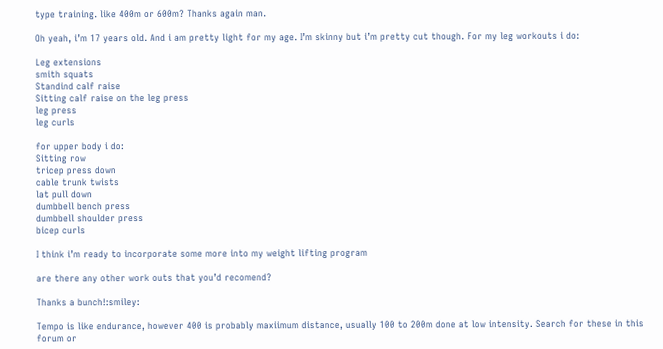type training. like 400m or 600m? Thanks again man.

Oh yeah, i’m 17 years old. And i am pretty light for my age. I’m skinny but i’m pretty cut though. For my leg workouts i do:

Leg extensions
smith squats
Standind calf raise
Sitting calf raise on the leg press
leg press
leg curls

for upper body i do:
Sitting row
tricep press down
cable trunk twists
lat pull down
dumbbell bench press
dumbbell shoulder press
bicep curls

I think i’m ready to incorporate some more into my weight lifting program

are there any other work outs that you’d recomend?

Thanks a bunch!:smiley:

Tempo is like endurance, however 400 is probably maxiimum distance, usually 100 to 200m done at low intensity. Search for these in this forum or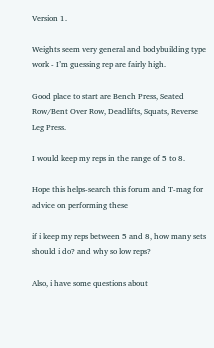Version 1.

Weights seem very general and bodybuilding type work - I’m guessing rep are fairly high.

Good place to start are Bench Press, Seated Row/Bent Over Row, Deadlifts, Squats, Reverse Leg Press.

I would keep my reps in the range of 5 to 8.

Hope this helps-search this forum and T-mag for advice on performing these

if i keep my reps between 5 and 8, how many sets should i do? and why so low reps?

Also, i have some questions about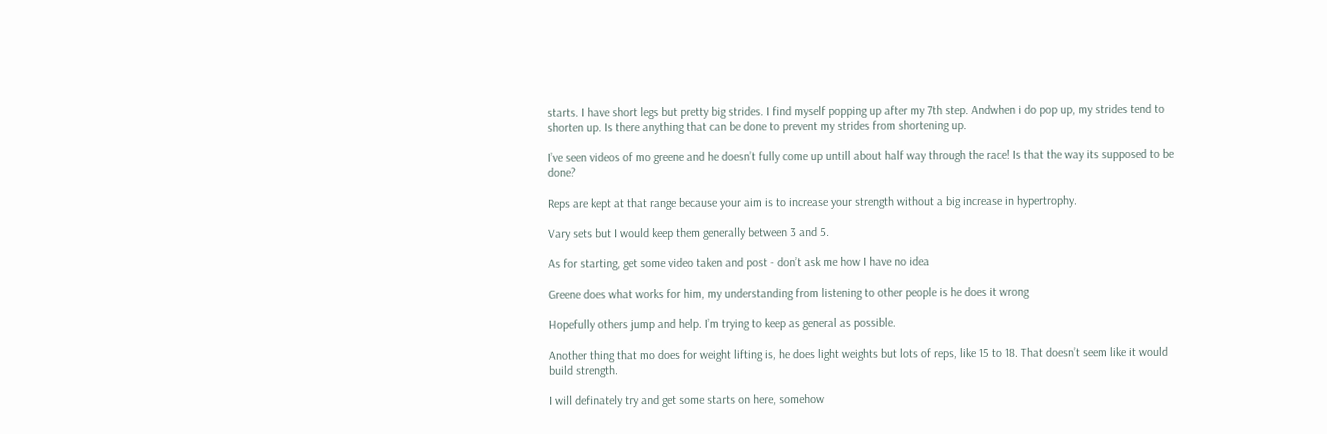starts. I have short legs but pretty big strides. I find myself popping up after my 7th step. Andwhen i do pop up, my strides tend to shorten up. Is there anything that can be done to prevent my strides from shortening up.

I’ve seen videos of mo greene and he doesn’t fully come up untill about half way through the race! Is that the way its supposed to be done?

Reps are kept at that range because your aim is to increase your strength without a big increase in hypertrophy.

Vary sets but I would keep them generally between 3 and 5.

As for starting, get some video taken and post - don’t ask me how I have no idea

Greene does what works for him, my understanding from listening to other people is he does it wrong

Hopefully others jump and help. I’m trying to keep as general as possible.

Another thing that mo does for weight lifting is, he does light weights but lots of reps, like 15 to 18. That doesn’t seem like it would build strength.

I will definately try and get some starts on here, somehow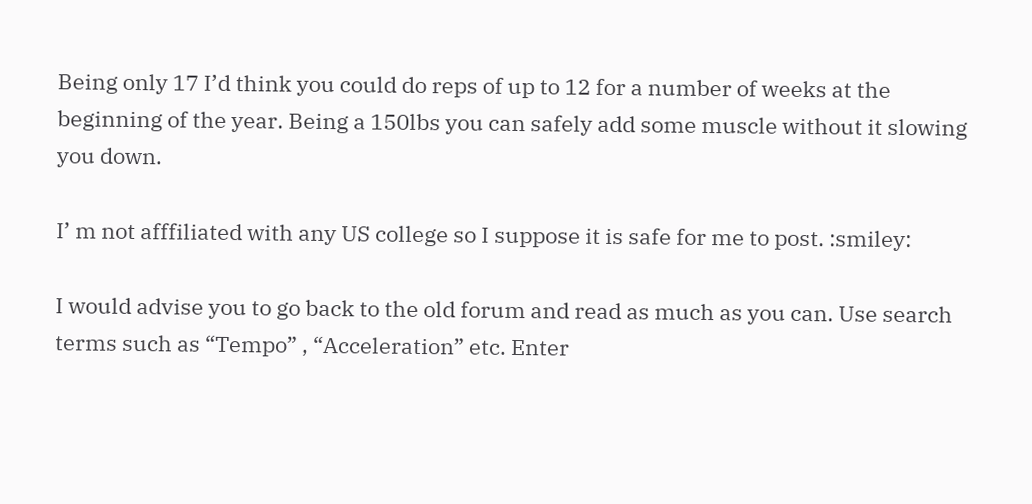Being only 17 I’d think you could do reps of up to 12 for a number of weeks at the beginning of the year. Being a 150lbs you can safely add some muscle without it slowing you down.

I’ m not afffiliated with any US college so I suppose it is safe for me to post. :smiley:

I would advise you to go back to the old forum and read as much as you can. Use search terms such as “Tempo” , “Acceleration” etc. Enter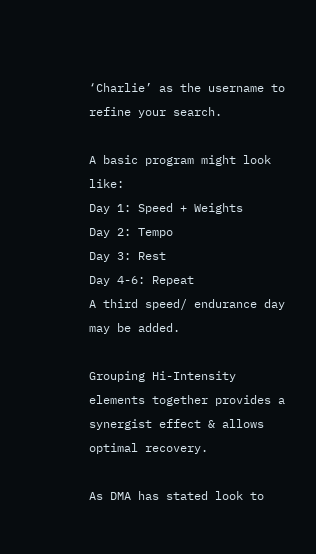‘Charlie’ as the username to refine your search.

A basic program might look like:
Day 1: Speed + Weights
Day 2: Tempo
Day 3: Rest
Day 4-6: Repeat
A third speed/ endurance day may be added.

Grouping Hi-Intensity elements together provides a synergist effect & allows optimal recovery.

As DMA has stated look to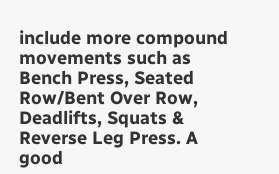include more compound movements such as Bench Press, Seated Row/Bent Over Row, Deadlifts, Squats & Reverse Leg Press. A good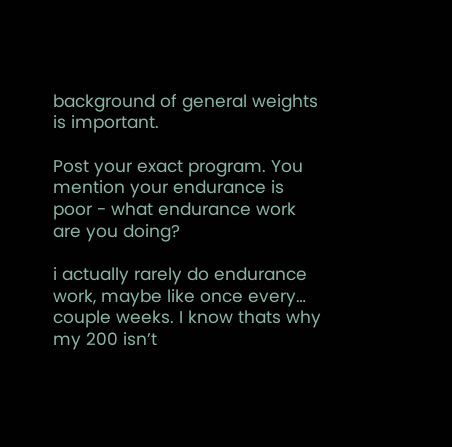background of general weights is important.

Post your exact program. You mention your endurance is poor - what endurance work are you doing?

i actually rarely do endurance work, maybe like once every… couple weeks. I know thats why my 200 isn’t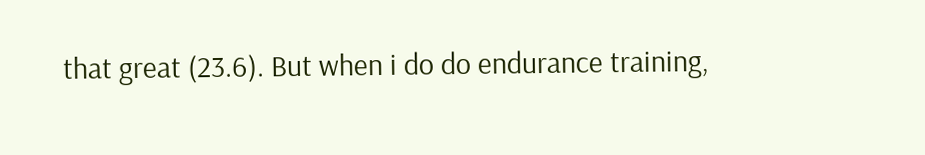that great (23.6). But when i do do endurance training,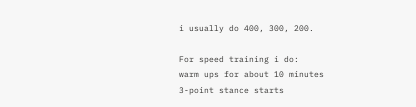i usually do 400, 300, 200.

For speed training i do:
warm ups for about 10 minutes
3-point stance starts